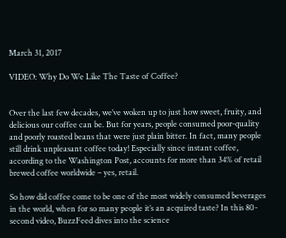March 31, 2017

VIDEO: Why Do We Like The Taste of Coffee?


Over the last few decades, we’ve woken up to just how sweet, fruity, and delicious our coffee can be. But for years, people consumed poor-quality and poorly roasted beans that were just plain bitter. In fact, many people still drink unpleasant coffee today! Especially since instant coffee, according to the Washington Post, accounts for more than 34% of retail brewed coffee worldwide – yes, retail.

So how did coffee come to be one of the most widely consumed beverages in the world, when for so many people it’s an acquired taste? In this 80-second video, BuzzFeed dives into the science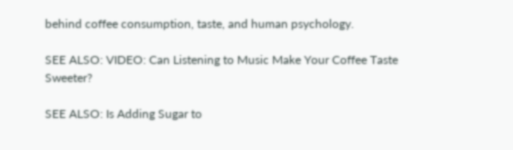behind coffee consumption, taste, and human psychology.

SEE ALSO: VIDEO: Can Listening to Music Make Your Coffee Taste Sweeter?

SEE ALSO: Is Adding Sugar to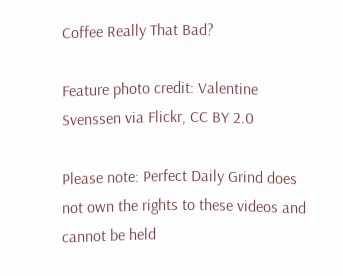Coffee Really That Bad?

Feature photo credit: Valentine Svenssen via Flickr, CC BY 2.0

Please note: Perfect Daily Grind does not own the rights to these videos and cannot be held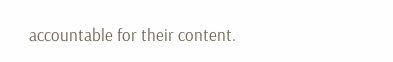accountable for their content.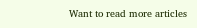Want to read more articles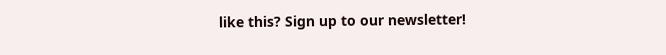like this? Sign up to our newsletter!